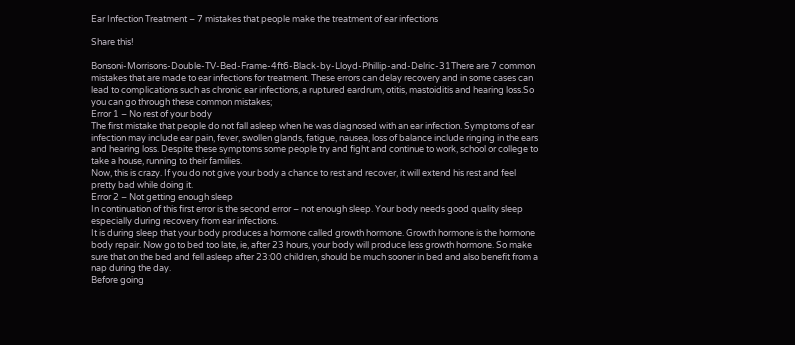Ear Infection Treatment – 7 mistakes that people make the treatment of ear infections

Share this!

Bonsoni-Morrisons-Double-TV-Bed-Frame-4ft6-Black-by-Lloyd-Phillip-and-Delric-31There are 7 common mistakes that are made to ear infections for treatment. These errors can delay recovery and in some cases can lead to complications such as chronic ear infections, a ruptured eardrum, otitis, mastoiditis and hearing loss.So you can go through these common mistakes;
Error 1 – No rest of your body
The first mistake that people do not fall asleep when he was diagnosed with an ear infection. Symptoms of ear infection may include ear pain, fever, swollen glands, fatigue, nausea, loss of balance include ringing in the ears and hearing loss. Despite these symptoms some people try and fight and continue to work, school or college to take a house, running to their families.
Now, this is crazy. If you do not give your body a chance to rest and recover, it will extend his rest and feel pretty bad while doing it.
Error 2 – Not getting enough sleep
In continuation of this first error is the second error – not enough sleep. Your body needs good quality sleep especially during recovery from ear infections.
It is during sleep that your body produces a hormone called growth hormone. Growth hormone is the hormone body repair. Now go to bed too late, ie, after 23 hours, your body will produce less growth hormone. So make sure that on the bed and fell asleep after 23:00 children, should be much sooner in bed and also benefit from a nap during the day.
Before going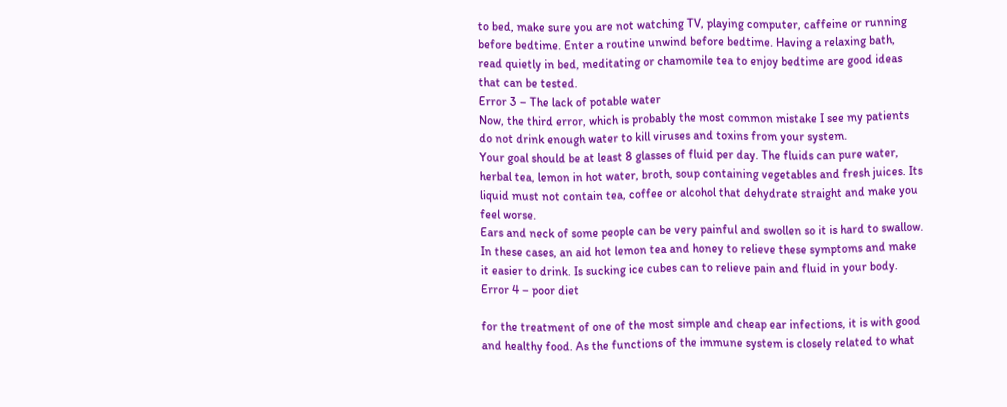to bed, make sure you are not watching TV, playing computer, caffeine or running before bedtime. Enter a routine unwind before bedtime. Having a relaxing bath, read quietly in bed, meditating or chamomile tea to enjoy bedtime are good ideas that can be tested.
Error 3 – The lack of potable water
Now, the third error, which is probably the most common mistake I see my patients do not drink enough water to kill viruses and toxins from your system.
Your goal should be at least 8 glasses of fluid per day. The fluids can pure water, herbal tea, lemon in hot water, broth, soup containing vegetables and fresh juices. Its liquid must not contain tea, coffee or alcohol that dehydrate straight and make you feel worse.
Ears and neck of some people can be very painful and swollen so it is hard to swallow. In these cases, an aid hot lemon tea and honey to relieve these symptoms and make it easier to drink. Is sucking ice cubes can to relieve pain and fluid in your body.
Error 4 – poor diet

for the treatment of one of the most simple and cheap ear infections, it is with good and healthy food. As the functions of the immune system is closely related to what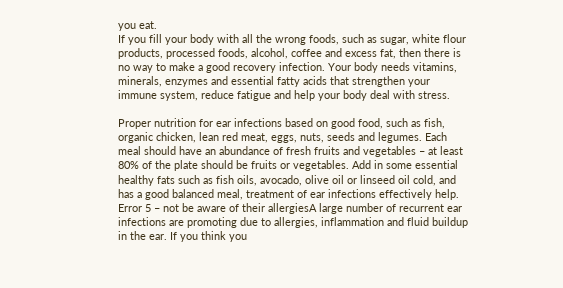you eat.
If you fill your body with all the wrong foods, such as sugar, white flour products, processed foods, alcohol, coffee and excess fat, then there is no way to make a good recovery infection. Your body needs vitamins, minerals, enzymes and essential fatty acids that strengthen your immune system, reduce fatigue and help your body deal with stress.

Proper nutrition for ear infections based on good food, such as fish, organic chicken, lean red meat, eggs, nuts, seeds and legumes. Each meal should have an abundance of fresh fruits and vegetables – at least 80% of the plate should be fruits or vegetables. Add in some essential healthy fats such as fish oils, avocado, olive oil or linseed oil cold, and has a good balanced meal, treatment of ear infections effectively help.
Error 5 – not be aware of their allergiesA large number of recurrent ear infections are promoting due to allergies, inflammation and fluid buildup in the ear. If you think you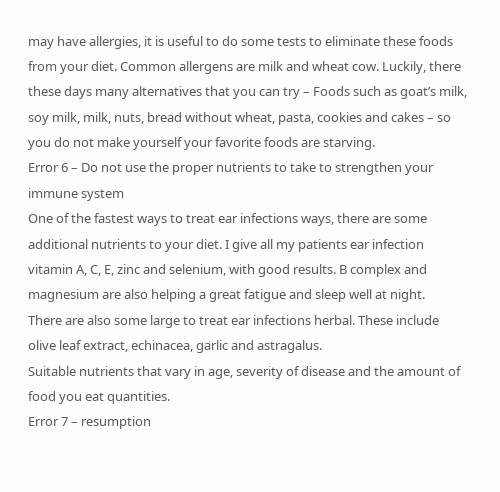may have allergies, it is useful to do some tests to eliminate these foods from your diet. Common allergens are milk and wheat cow. Luckily, there these days many alternatives that you can try – Foods such as goat’s milk, soy milk, milk, nuts, bread without wheat, pasta, cookies and cakes – so you do not make yourself your favorite foods are starving.
Error 6 – Do not use the proper nutrients to take to strengthen your immune system
One of the fastest ways to treat ear infections ways, there are some additional nutrients to your diet. I give all my patients ear infection vitamin A, C, E, zinc and selenium, with good results. B complex and magnesium are also helping a great fatigue and sleep well at night.
There are also some large to treat ear infections herbal. These include olive leaf extract, echinacea, garlic and astragalus.
Suitable nutrients that vary in age, severity of disease and the amount of food you eat quantities.
Error 7 – resumption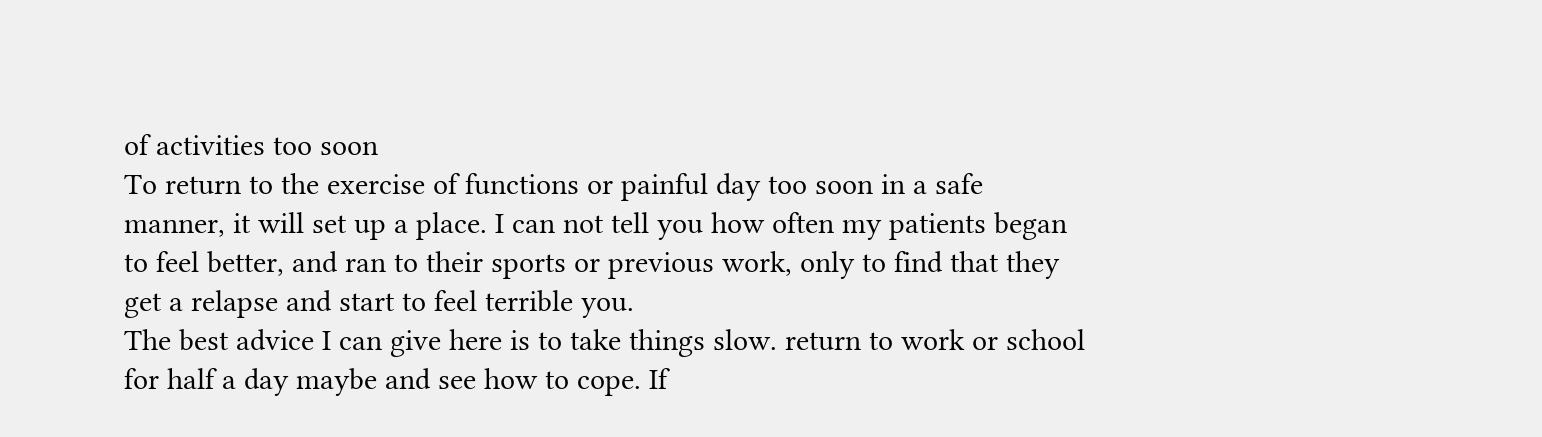of activities too soon
To return to the exercise of functions or painful day too soon in a safe manner, it will set up a place. I can not tell you how often my patients began to feel better, and ran to their sports or previous work, only to find that they get a relapse and start to feel terrible you.
The best advice I can give here is to take things slow. return to work or school for half a day maybe and see how to cope. If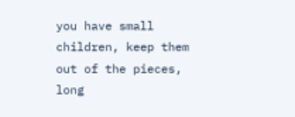you have small children, keep them out of the pieces, long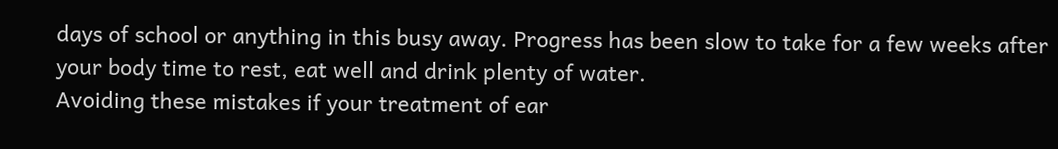days of school or anything in this busy away. Progress has been slow to take for a few weeks after your body time to rest, eat well and drink plenty of water.
Avoiding these mistakes if your treatment of ear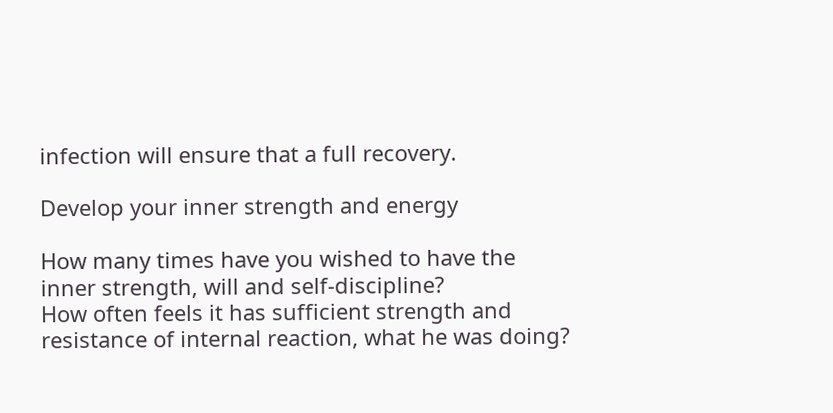infection will ensure that a full recovery.

Develop your inner strength and energy

How many times have you wished to have the inner strength, will and self-discipline?
How often feels it has sufficient strength and resistance of internal reaction, what he was doing?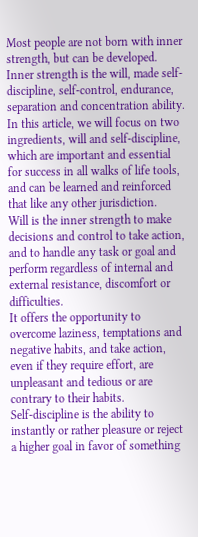Most people are not born with inner strength, but can be developed.
Inner strength is the will, made self-discipline, self-control, endurance, separation and concentration ability. In this article, we will focus on two ingredients, will and self-discipline, which are important and essential for success in all walks of life tools, and can be learned and reinforced that like any other jurisdiction.
Will is the inner strength to make decisions and control to take action, and to handle any task or goal and perform regardless of internal and external resistance, discomfort or difficulties.
It offers the opportunity to overcome laziness, temptations and negative habits, and take action, even if they require effort, are unpleasant and tedious or are contrary to their habits.
Self-discipline is the ability to instantly or rather pleasure or reject a higher goal in favor of something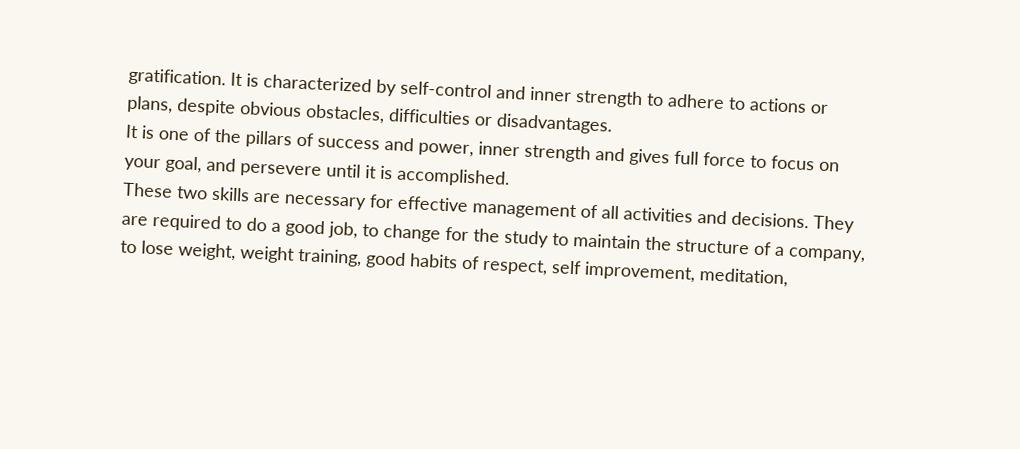gratification. It is characterized by self-control and inner strength to adhere to actions or plans, despite obvious obstacles, difficulties or disadvantages.
It is one of the pillars of success and power, inner strength and gives full force to focus on your goal, and persevere until it is accomplished.
These two skills are necessary for effective management of all activities and decisions. They are required to do a good job, to change for the study to maintain the structure of a company, to lose weight, weight training, good habits of respect, self improvement, meditation,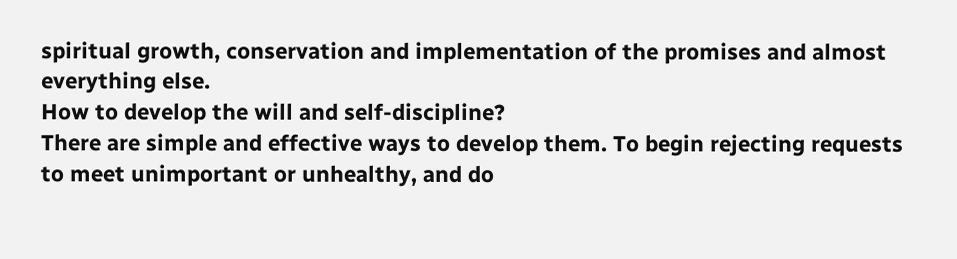spiritual growth, conservation and implementation of the promises and almost everything else.
How to develop the will and self-discipline?
There are simple and effective ways to develop them. To begin rejecting requests to meet unimportant or unhealthy, and do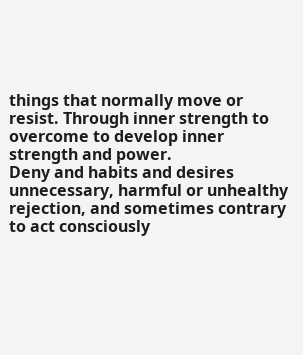things that normally move or resist. Through inner strength to overcome to develop inner strength and power.
Deny and habits and desires unnecessary, harmful or unhealthy rejection, and sometimes contrary to act consciously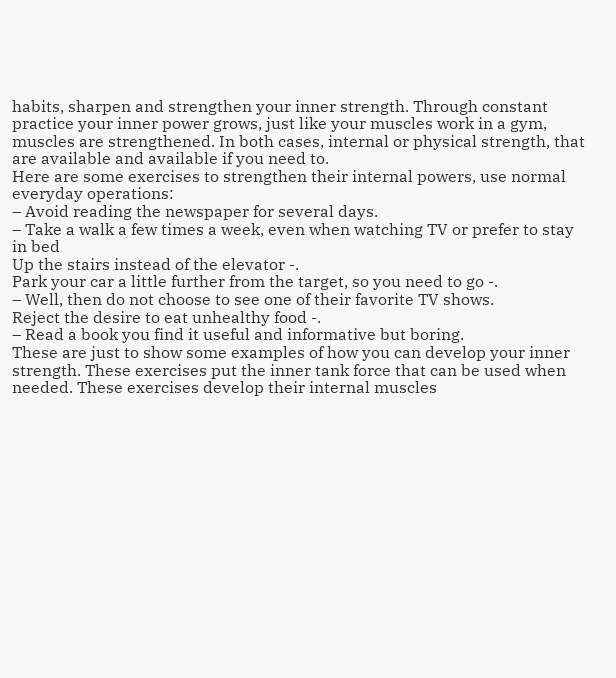habits, sharpen and strengthen your inner strength. Through constant practice your inner power grows, just like your muscles work in a gym, muscles are strengthened. In both cases, internal or physical strength, that are available and available if you need to.
Here are some exercises to strengthen their internal powers, use normal everyday operations:
– Avoid reading the newspaper for several days.
– Take a walk a few times a week, even when watching TV or prefer to stay in bed
Up the stairs instead of the elevator -.
Park your car a little further from the target, so you need to go -.
– Well, then do not choose to see one of their favorite TV shows.
Reject the desire to eat unhealthy food -.
– Read a book you find it useful and informative but boring.
These are just to show some examples of how you can develop your inner strength. These exercises put the inner tank force that can be used when needed. These exercises develop their internal muscles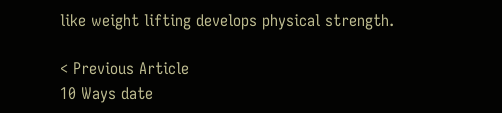like weight lifting develops physical strength.

< Previous Article
10 Ways date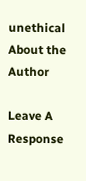unethical
About the Author

Leave A Response